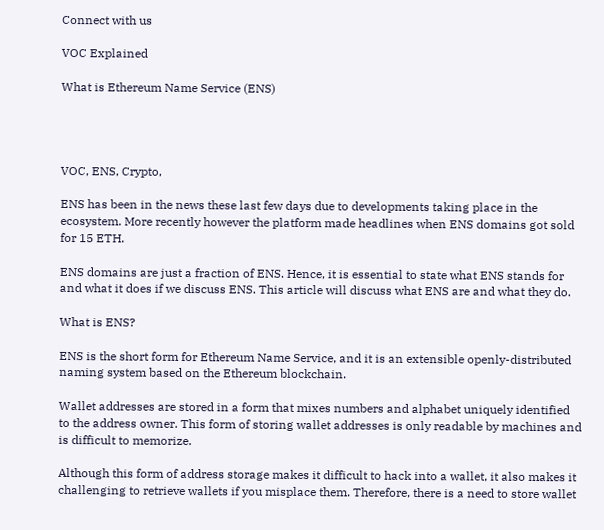Connect with us

VOC Explained

What is Ethereum Name Service (ENS)




VOC, ENS, Crypto,

ENS has been in the news these last few days due to developments taking place in the ecosystem. More recently however the platform made headlines when ENS domains got sold for 15 ETH.

ENS domains are just a fraction of ENS. Hence, it is essential to state what ENS stands for and what it does if we discuss ENS. This article will discuss what ENS are and what they do.

What is ENS?

ENS is the short form for Ethereum Name Service, and it is an extensible openly-distributed naming system based on the Ethereum blockchain.

Wallet addresses are stored in a form that mixes numbers and alphabet uniquely identified to the address owner. This form of storing wallet addresses is only readable by machines and is difficult to memorize.

Although this form of address storage makes it difficult to hack into a wallet, it also makes it challenging to retrieve wallets if you misplace them. Therefore, there is a need to store wallet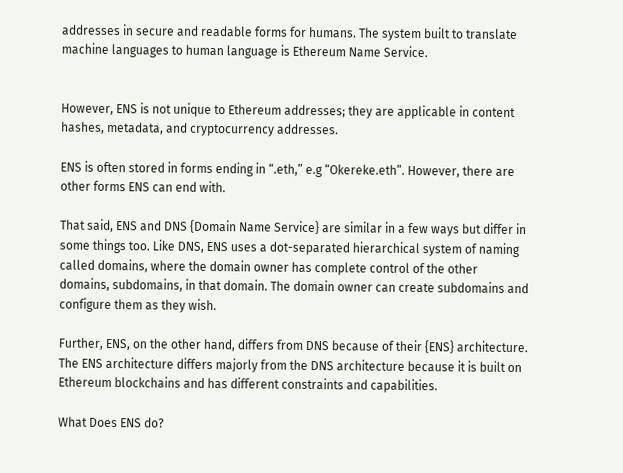addresses in secure and readable forms for humans. The system built to translate machine languages to human language is Ethereum Name Service.


However, ENS is not unique to Ethereum addresses; they are applicable in content hashes, metadata, and cryptocurrency addresses.

ENS is often stored in forms ending in “.eth,” e.g “Okereke.eth”. However, there are other forms ENS can end with.

That said, ENS and DNS {Domain Name Service} are similar in a few ways but differ in some things too. Like DNS, ENS uses a dot-separated hierarchical system of naming called domains, where the domain owner has complete control of the other domains, subdomains, in that domain. The domain owner can create subdomains and configure them as they wish.

Further, ENS, on the other hand, differs from DNS because of their {ENS} architecture. The ENS architecture differs majorly from the DNS architecture because it is built on Ethereum blockchains and has different constraints and capabilities.

What Does ENS do?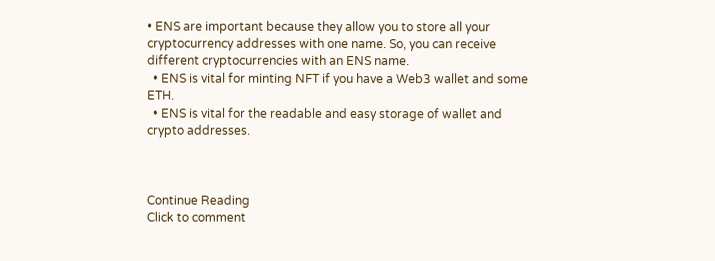• ENS are important because they allow you to store all your cryptocurrency addresses with one name. So, you can receive different cryptocurrencies with an ENS name.
  • ENS is vital for minting NFT if you have a Web3 wallet and some ETH.
  • ENS is vital for the readable and easy storage of wallet and crypto addresses.



Continue Reading
Click to comment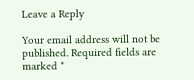Leave a Reply

Your email address will not be published. Required fields are marked *